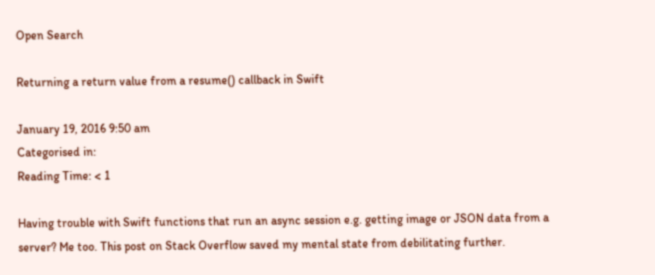Open Search

Returning a return value from a resume() callback in Swift

January 19, 2016 9:50 am
Categorised in:
Reading Time: < 1

Having trouble with Swift functions that run an async session e.g. getting image or JSON data from a server? Me too. This post on Stack Overflow saved my mental state from debilitating further.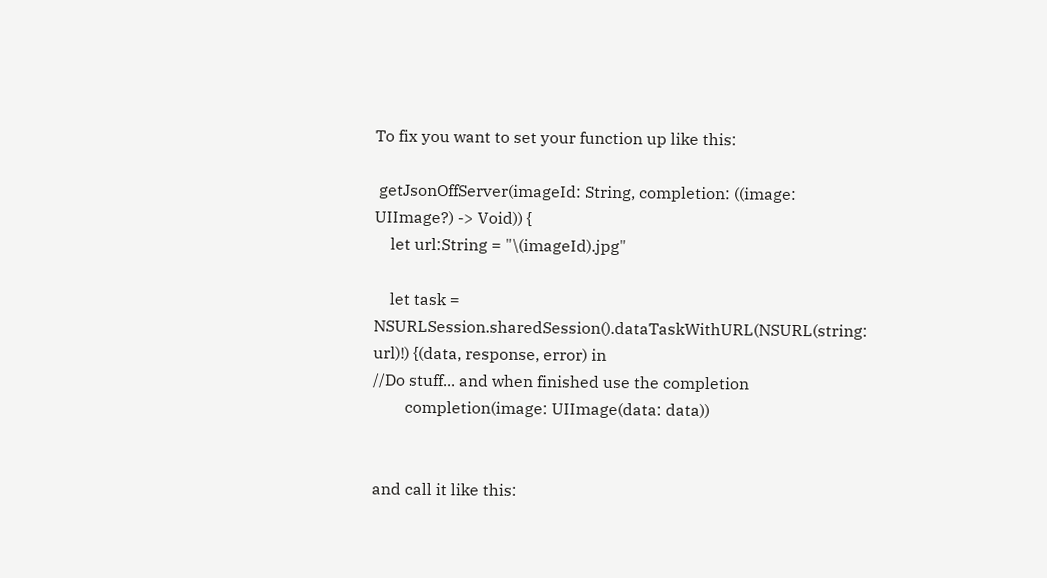To fix you want to set your function up like this:

 getJsonOffServer(imageId: String, completion: ((image: UIImage?) -> Void)) {
    let url:String = "\(imageId).jpg"

    let task = NSURLSession.sharedSession().dataTaskWithURL(NSURL(string: url)!) {(data, response, error) in
//Do stuff... and when finished use the completion
        completion(image: UIImage(data: data))


and call it like this: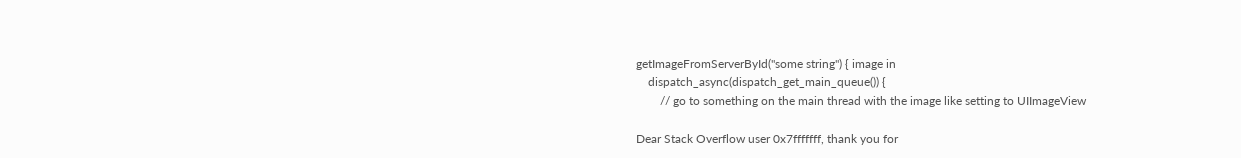getImageFromServerById("some string") { image in
    dispatch_async(dispatch_get_main_queue()) {
        // go to something on the main thread with the image like setting to UIImageView

Dear Stack Overflow user 0x7fffffff, thank you for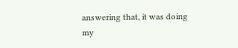answering that, it was doing my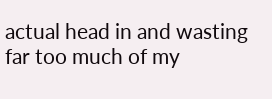actual head in and wasting far too much of my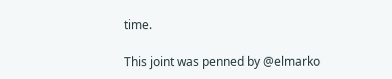time.

This joint was penned by @elmarko